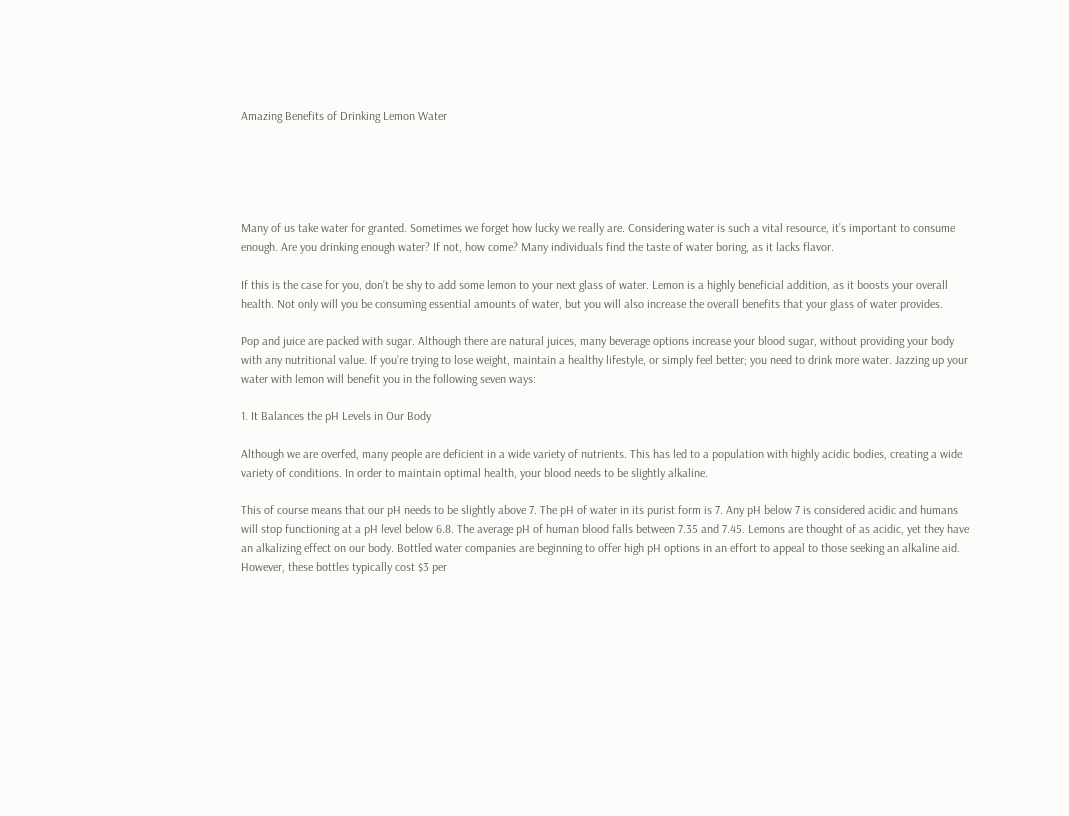Amazing Benefits of Drinking Lemon Water





Many of us take water for granted. Sometimes we forget how lucky we really are. Considering water is such a vital resource, it’s important to consume enough. Are you drinking enough water? If not, how come? Many individuals find the taste of water boring, as it lacks flavor.

If this is the case for you, don’t be shy to add some lemon to your next glass of water. Lemon is a highly beneficial addition, as it boosts your overall health. Not only will you be consuming essential amounts of water, but you will also increase the overall benefits that your glass of water provides.

Pop and juice are packed with sugar. Although there are natural juices, many beverage options increase your blood sugar, without providing your body with any nutritional value. If you’re trying to lose weight, maintain a healthy lifestyle, or simply feel better; you need to drink more water. Jazzing up your water with lemon will benefit you in the following seven ways:

1. It Balances the pH Levels in Our Body

Although we are overfed, many people are deficient in a wide variety of nutrients. This has led to a population with highly acidic bodies, creating a wide variety of conditions. In order to maintain optimal health, your blood needs to be slightly alkaline.

This of course means that our pH needs to be slightly above 7. The pH of water in its purist form is 7. Any pH below 7 is considered acidic and humans will stop functioning at a pH level below 6.8. The average pH of human blood falls between 7.35 and 7.45. Lemons are thought of as acidic, yet they have an alkalizing effect on our body. Bottled water companies are beginning to offer high pH options in an effort to appeal to those seeking an alkaline aid. However, these bottles typically cost $3 per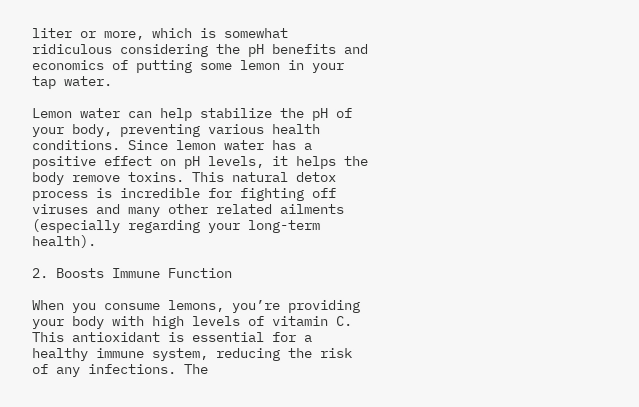liter or more, which is somewhat ridiculous considering the pH benefits and economics of putting some lemon in your tap water.

Lemon water can help stabilize the pH of your body, preventing various health conditions. Since lemon water has a positive effect on pH levels, it helps the body remove toxins. This natural detox process is incredible for fighting off viruses and many other related ailments (especially regarding your long-term health).

2. Boosts Immune Function

When you consume lemons, you’re providing your body with high levels of vitamin C. This antioxidant is essential for a healthy immune system, reducing the risk of any infections. The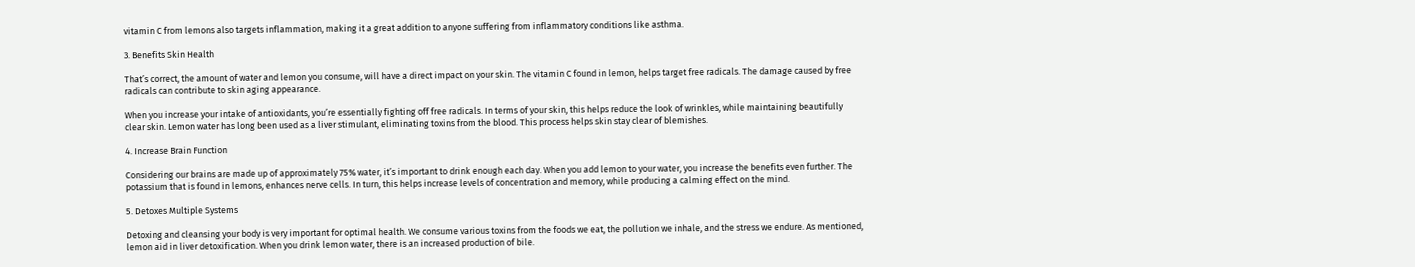vitamin C from lemons also targets inflammation, making it a great addition to anyone suffering from inflammatory conditions like asthma.

3. Benefits Skin Health

That’s correct, the amount of water and lemon you consume, will have a direct impact on your skin. The vitamin C found in lemon, helps target free radicals. The damage caused by free radicals can contribute to skin aging appearance.

When you increase your intake of antioxidants, you’re essentially fighting off free radicals. In terms of your skin, this helps reduce the look of wrinkles, while maintaining beautifully clear skin. Lemon water has long been used as a liver stimulant, eliminating toxins from the blood. This process helps skin stay clear of blemishes.

4. Increase Brain Function

Considering our brains are made up of approximately 75% water, it’s important to drink enough each day. When you add lemon to your water, you increase the benefits even further. The potassium that is found in lemons, enhances nerve cells. In turn, this helps increase levels of concentration and memory, while producing a calming effect on the mind.

5. Detoxes Multiple Systems

Detoxing and cleansing your body is very important for optimal health. We consume various toxins from the foods we eat, the pollution we inhale, and the stress we endure. As mentioned, lemon aid in liver detoxification. When you drink lemon water, there is an increased production of bile.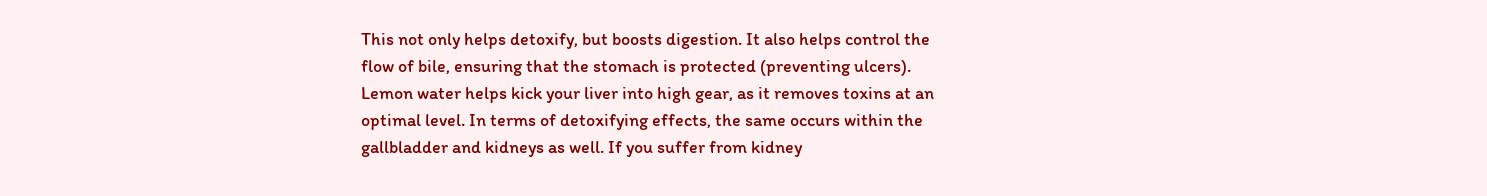This not only helps detoxify, but boosts digestion. It also helps control the flow of bile, ensuring that the stomach is protected (preventing ulcers). Lemon water helps kick your liver into high gear, as it removes toxins at an optimal level. In terms of detoxifying effects, the same occurs within the gallbladder and kidneys as well. If you suffer from kidney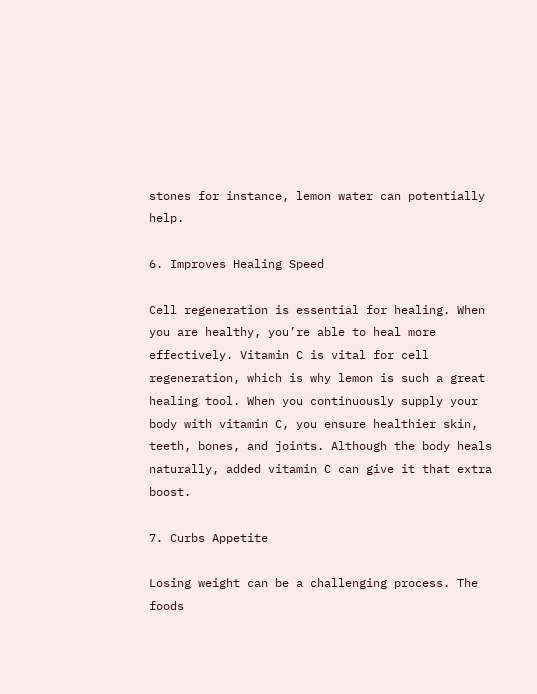stones for instance, lemon water can potentially help.

6. Improves Healing Speed

Cell regeneration is essential for healing. When you are healthy, you’re able to heal more effectively. Vitamin C is vital for cell regeneration, which is why lemon is such a great healing tool. When you continuously supply your body with vitamin C, you ensure healthier skin, teeth, bones, and joints. Although the body heals naturally, added vitamin C can give it that extra boost.

7. Curbs Appetite

Losing weight can be a challenging process. The foods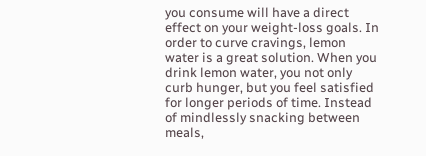you consume will have a direct effect on your weight-loss goals. In order to curve cravings, lemon water is a great solution. When you drink lemon water, you not only curb hunger, but you feel satisfied for longer periods of time. Instead of mindlessly snacking between meals,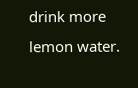drink more lemon water.